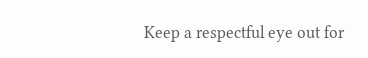Keep a respectful eye out for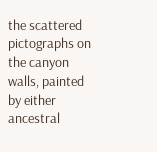the scattered pictographs on the canyon walls, painted by either ancestral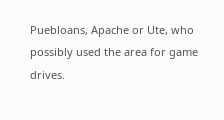Puebloans, Apache or Ute, who possibly used the area for game drives.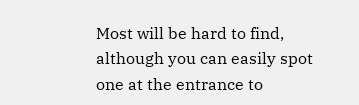Most will be hard to find, although you can easily spot one at the entrance to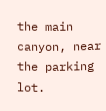the main canyon, near the parking lot.